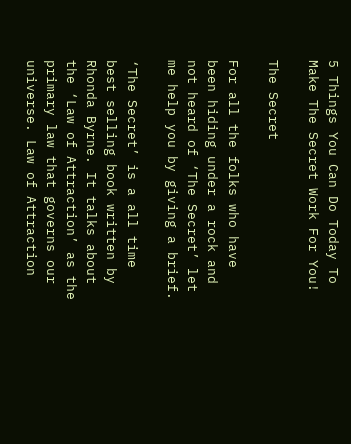5 Things You Can Do Today To Make The Secret Work For You!

The Secret

For all the folks who have been hiding under a rock and not heard of ‘The Secret’ let me help you by giving a brief.

‘The Secret’ is a all time best selling book written by Rhonda Byrne. It talks about the ‘Law of Attraction’ as the primary law that governs our universe. Law of Attraction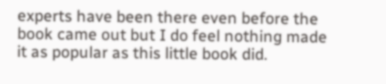experts have been there even before the book came out but I do feel nothing made it as popular as this little book did.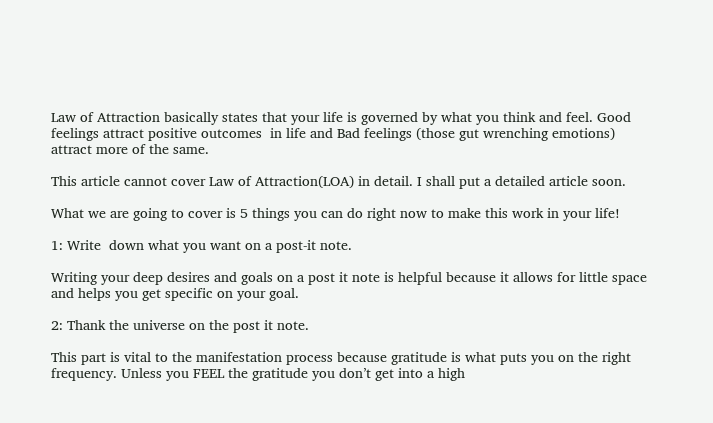Law of Attraction basically states that your life is governed by what you think and feel. Good feelings attract positive outcomes  in life and Bad feelings (those gut wrenching emotions) attract more of the same.

This article cannot cover Law of Attraction(LOA) in detail. I shall put a detailed article soon.

What we are going to cover is 5 things you can do right now to make this work in your life!

1: Write  down what you want on a post-it note.

Writing your deep desires and goals on a post it note is helpful because it allows for little space and helps you get specific on your goal.

2: Thank the universe on the post it note.

This part is vital to the manifestation process because gratitude is what puts you on the right frequency. Unless you FEEL the gratitude you don’t get into a high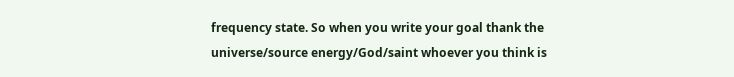frequency state. So when you write your goal thank the universe/source energy/God/saint whoever you think is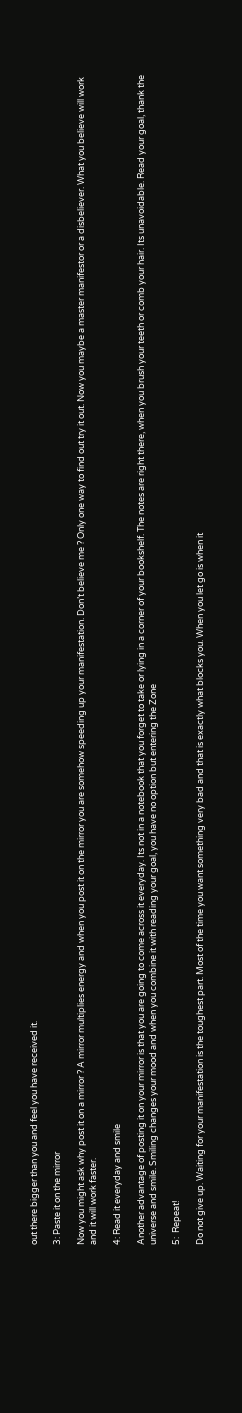out there bigger than you and feel you have received it.

3: Paste it on the mirror

Now you might ask why post it on a mirror ? A mirror multiplies energy and when you post it on the mirror you are somehow speeding up your manifestation. Don’t believe me ? Only one way to find out try it out. Now you maybe a master manifestor or a disbeliever. What you believe will work and it will work faster.

4: Read it everyday and smile

Another advantage of posting it on your mirror is that you are going to come across it everyday. Its not in a notebook that you forget to take or lying in a corner of your bookshelf. The notes are right there, when you brush your teeth or comb your hair. Its unavoidable. Read your goal, thank the universe and smile. Smiling changes your mood and when you combine it with reading your goal, you have no option but entering the Zone

5:  Repeat!

Do not give up. Waiting for your manifestation is the toughest part. Most of the time you want something very bad and that is exactly what blocks you. When you let go is when it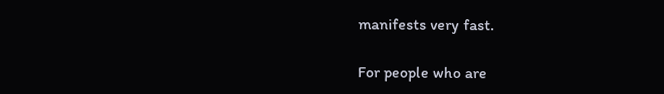manifests very fast.

For people who are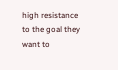high resistance to the goal they want to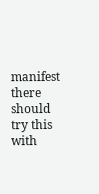manifest there should try this with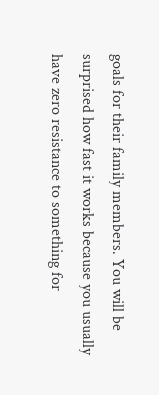goals for their family members. You will be surprised how fast it works because you usually have zero resistance to something for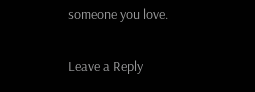someone you love.


Leave a Reply